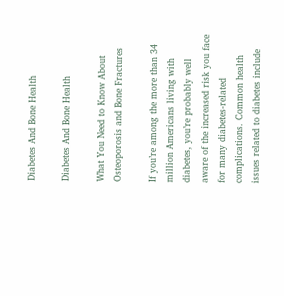Diabetes And Bone Health

Diabetes And Bone Health

What You Need to Know About Osteoporosis and Bone Fractures

If you’re among the more than 34 million Americans living with diabetes, you’re probably well aware of the increased risk you face for many diabetes-related complications. Common health issues related to diabetes include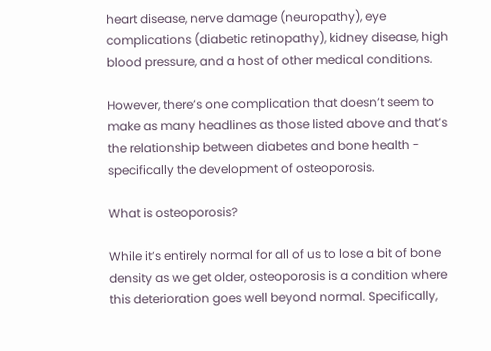heart disease, nerve damage (neuropathy), eye complications (diabetic retinopathy), kidney disease, high blood pressure, and a host of other medical conditions.

However, there’s one complication that doesn’t seem to make as many headlines as those listed above and that’s the relationship between diabetes and bone health - specifically the development of osteoporosis.

What is osteoporosis?

While it’s entirely normal for all of us to lose a bit of bone density as we get older, osteoporosis is a condition where this deterioration goes well beyond normal. Specifically,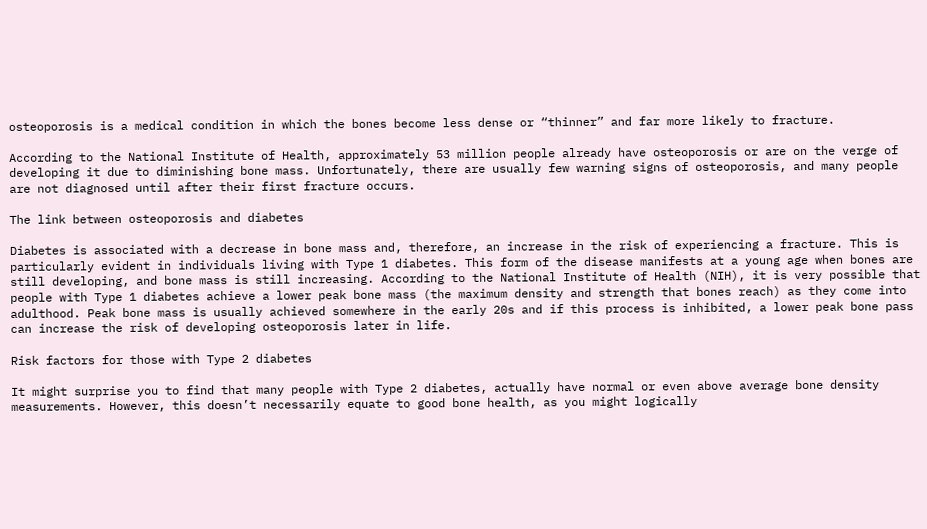osteoporosis is a medical condition in which the bones become less dense or “thinner” and far more likely to fracture.

According to the National Institute of Health, approximately 53 million people already have osteoporosis or are on the verge of developing it due to diminishing bone mass. Unfortunately, there are usually few warning signs of osteoporosis, and many people are not diagnosed until after their first fracture occurs.

The link between osteoporosis and diabetes

Diabetes is associated with a decrease in bone mass and, therefore, an increase in the risk of experiencing a fracture. This is particularly evident in individuals living with Type 1 diabetes. This form of the disease manifests at a young age when bones are still developing, and bone mass is still increasing. According to the National Institute of Health (NIH), it is very possible that people with Type 1 diabetes achieve a lower peak bone mass (the maximum density and strength that bones reach) as they come into adulthood. Peak bone mass is usually achieved somewhere in the early 20s and if this process is inhibited, a lower peak bone pass can increase the risk of developing osteoporosis later in life.

Risk factors for those with Type 2 diabetes

It might surprise you to find that many people with Type 2 diabetes, actually have normal or even above average bone density measurements. However, this doesn’t necessarily equate to good bone health, as you might logically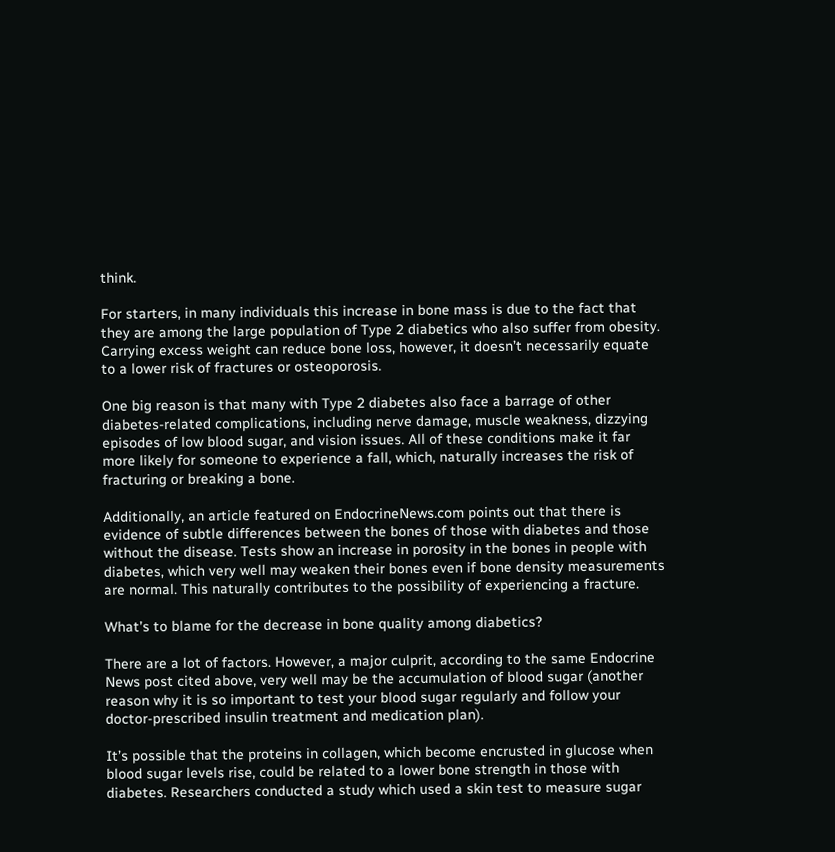think.

For starters, in many individuals this increase in bone mass is due to the fact that they are among the large population of Type 2 diabetics who also suffer from obesity. Carrying excess weight can reduce bone loss, however, it doesn’t necessarily equate to a lower risk of fractures or osteoporosis.

One big reason is that many with Type 2 diabetes also face a barrage of other diabetes-related complications, including nerve damage, muscle weakness, dizzying episodes of low blood sugar, and vision issues. All of these conditions make it far more likely for someone to experience a fall, which, naturally increases the risk of fracturing or breaking a bone.

Additionally, an article featured on EndocrineNews.com points out that there is evidence of subtle differences between the bones of those with diabetes and those without the disease. Tests show an increase in porosity in the bones in people with diabetes, which very well may weaken their bones even if bone density measurements are normal. This naturally contributes to the possibility of experiencing a fracture.

What’s to blame for the decrease in bone quality among diabetics?

There are a lot of factors. However, a major culprit, according to the same Endocrine News post cited above, very well may be the accumulation of blood sugar (another reason why it is so important to test your blood sugar regularly and follow your doctor-prescribed insulin treatment and medication plan).

It’s possible that the proteins in collagen, which become encrusted in glucose when blood sugar levels rise, could be related to a lower bone strength in those with diabetes. Researchers conducted a study which used a skin test to measure sugar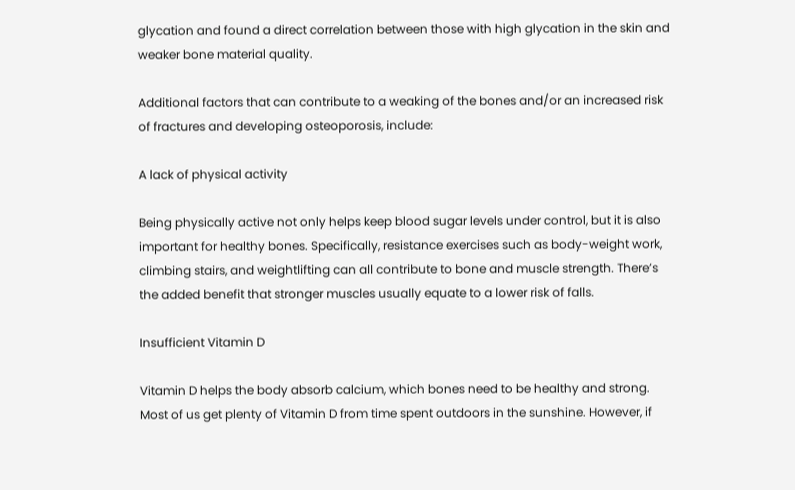glycation and found a direct correlation between those with high glycation in the skin and weaker bone material quality.

Additional factors that can contribute to a weaking of the bones and/or an increased risk of fractures and developing osteoporosis, include:

A lack of physical activity

Being physically active not only helps keep blood sugar levels under control, but it is also important for healthy bones. Specifically, resistance exercises such as body-weight work, climbing stairs, and weightlifting can all contribute to bone and muscle strength. There’s the added benefit that stronger muscles usually equate to a lower risk of falls.

Insufficient Vitamin D

Vitamin D helps the body absorb calcium, which bones need to be healthy and strong. Most of us get plenty of Vitamin D from time spent outdoors in the sunshine. However, if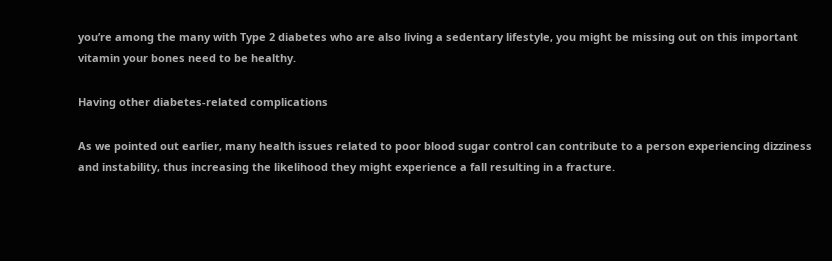you’re among the many with Type 2 diabetes who are also living a sedentary lifestyle, you might be missing out on this important vitamin your bones need to be healthy.

Having other diabetes-related complications

As we pointed out earlier, many health issues related to poor blood sugar control can contribute to a person experiencing dizziness and instability, thus increasing the likelihood they might experience a fall resulting in a fracture.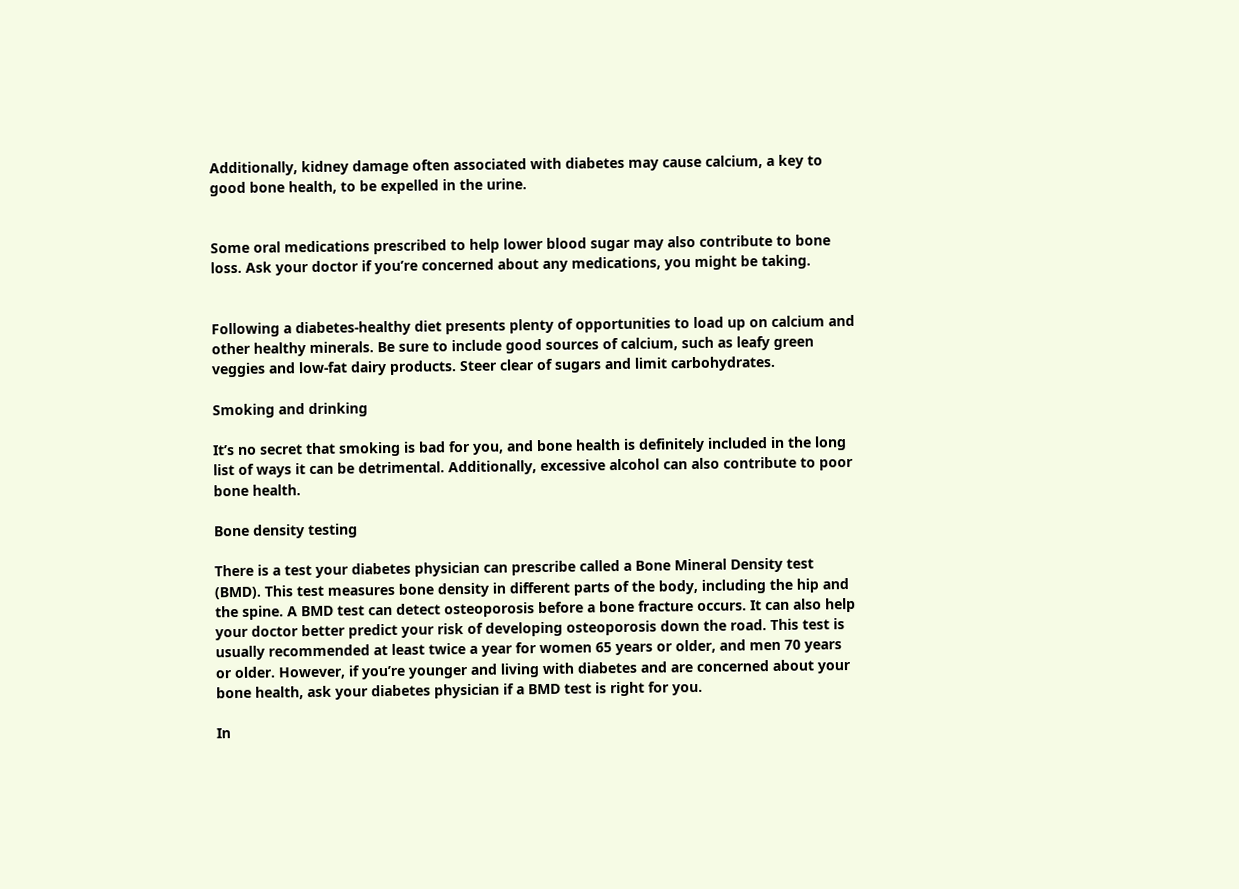Additionally, kidney damage often associated with diabetes may cause calcium, a key to good bone health, to be expelled in the urine.


Some oral medications prescribed to help lower blood sugar may also contribute to bone loss. Ask your doctor if you’re concerned about any medications, you might be taking.


Following a diabetes-healthy diet presents plenty of opportunities to load up on calcium and other healthy minerals. Be sure to include good sources of calcium, such as leafy green veggies and low-fat dairy products. Steer clear of sugars and limit carbohydrates.

Smoking and drinking

It’s no secret that smoking is bad for you, and bone health is definitely included in the long list of ways it can be detrimental. Additionally, excessive alcohol can also contribute to poor bone health.

Bone density testing

There is a test your diabetes physician can prescribe called a Bone Mineral Density test (BMD). This test measures bone density in different parts of the body, including the hip and the spine. A BMD test can detect osteoporosis before a bone fracture occurs. It can also help your doctor better predict your risk of developing osteoporosis down the road. This test is usually recommended at least twice a year for women 65 years or older, and men 70 years or older. However, if you’re younger and living with diabetes and are concerned about your bone health, ask your diabetes physician if a BMD test is right for you.

In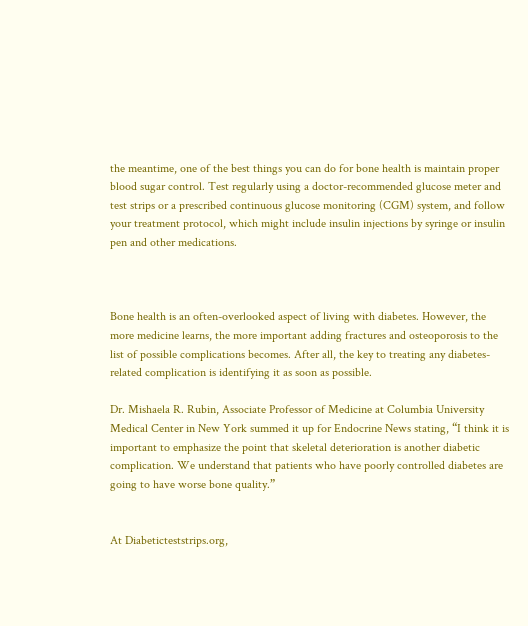the meantime, one of the best things you can do for bone health is maintain proper blood sugar control. Test regularly using a doctor-recommended glucose meter and test strips or a prescribed continuous glucose monitoring (CGM) system, and follow your treatment protocol, which might include insulin injections by syringe or insulin pen and other medications.



Bone health is an often-overlooked aspect of living with diabetes. However, the more medicine learns, the more important adding fractures and osteoporosis to the list of possible complications becomes. After all, the key to treating any diabetes-related complication is identifying it as soon as possible.

Dr. Mishaela R. Rubin, Associate Professor of Medicine at Columbia University Medical Center in New York summed it up for Endocrine News stating, “I think it is important to emphasize the point that skeletal deterioration is another diabetic complication. We understand that patients who have poorly controlled diabetes are going to have worse bone quality.”


At Diabeticteststrips.org,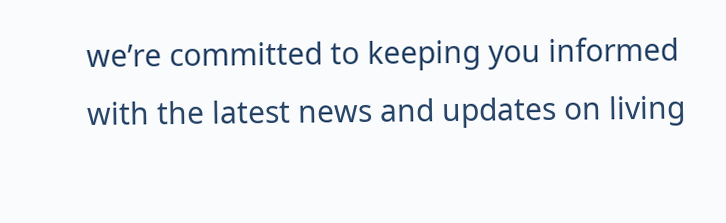we’re committed to keeping you informed with the latest news and updates on living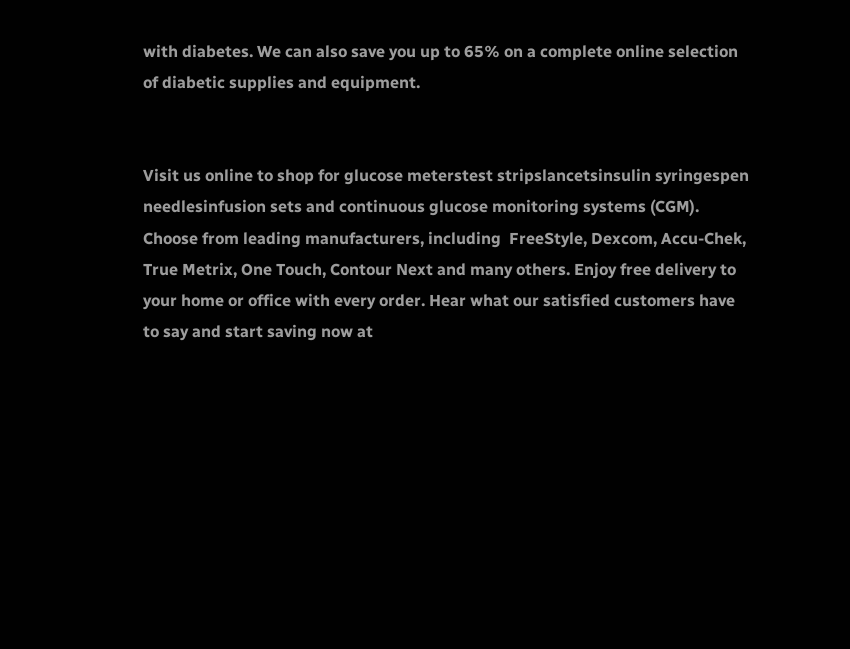with diabetes. We can also save you up to 65% on a complete online selection of diabetic supplies and equipment.


Visit us online to shop for glucose meterstest stripslancetsinsulin syringespen needlesinfusion sets and continuous glucose monitoring systems (CGM). Choose from leading manufacturers, including  FreeStyle, Dexcom, Accu-Chek, True Metrix, One Touch, Contour Next and many others. Enjoy free delivery to your home or office with every order. Hear what our satisfied customers have to say and start saving now at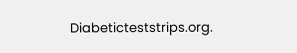Diabeticteststrips.org.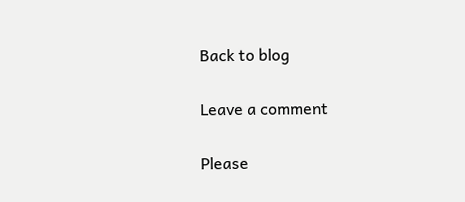Back to blog

Leave a comment

Please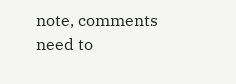note, comments need to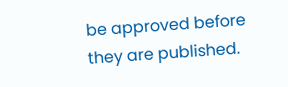be approved before they are published.